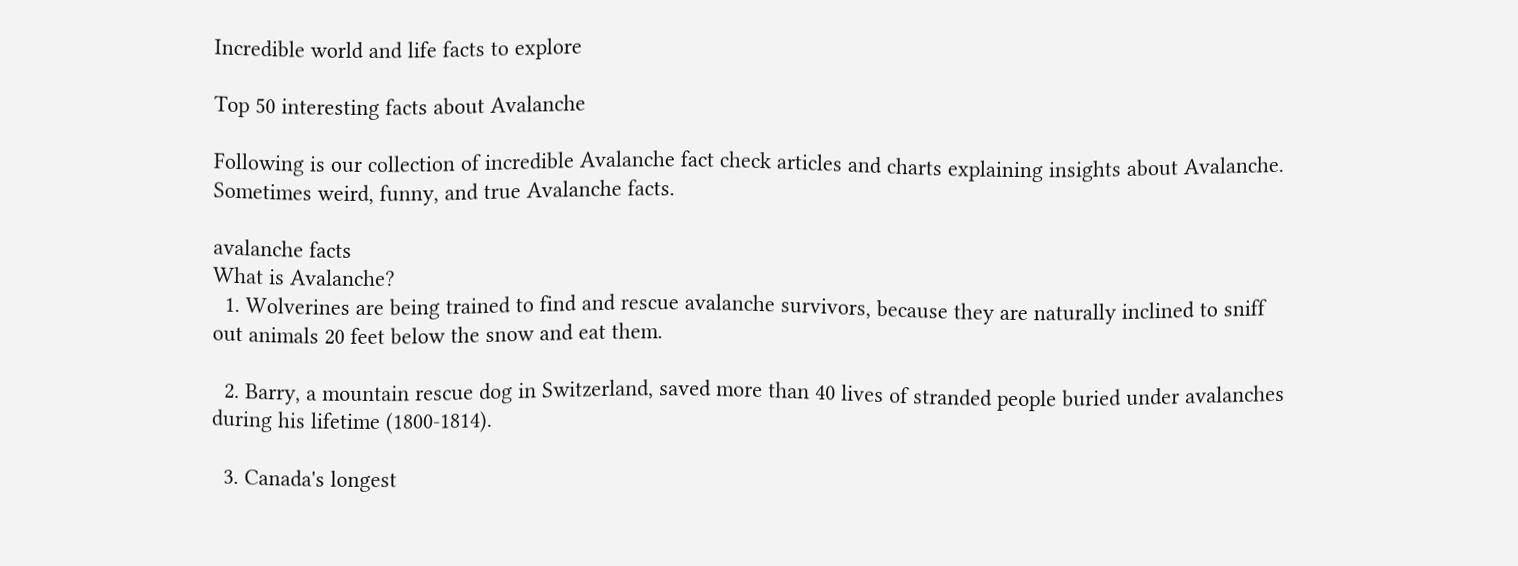Incredible world and life facts to explore

Top 50 interesting facts about Avalanche

Following is our collection of incredible Avalanche fact check articles and charts explaining insights about Avalanche. Sometimes weird, funny, and true Avalanche facts.

avalanche facts
What is Avalanche?
  1. Wolverines are being trained to find and rescue avalanche survivors, because they are naturally inclined to sniff out animals 20 feet below the snow and eat them.

  2. Barry, a mountain rescue dog in Switzerland, saved more than 40 lives of stranded people buried under avalanches during his lifetime (1800-1814).

  3. Canada's longest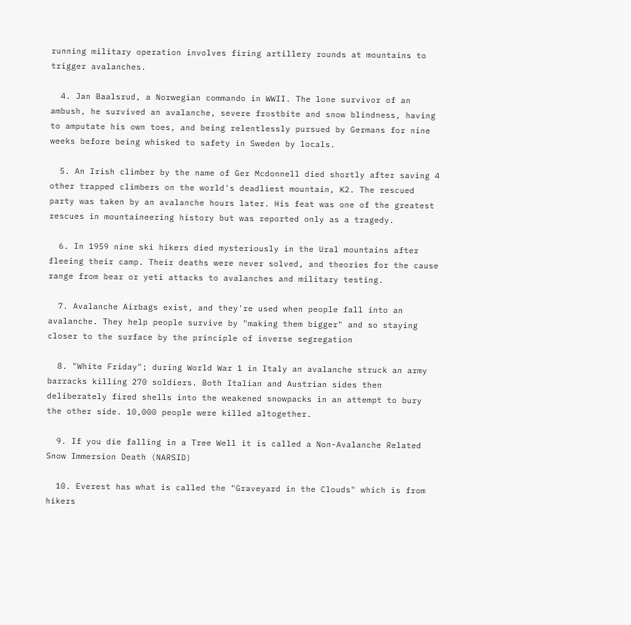running military operation involves firing artillery rounds at mountains to trigger avalanches.

  4. Jan Baalsrud, a Norwegian commando in WWII. The lone survivor of an ambush, he survived an avalanche, severe frostbite and snow blindness, having to amputate his own toes, and being relentlessly pursued by Germans for nine weeks before being whisked to safety in Sweden by locals.

  5. An Irish climber by the name of Ger Mcdonnell died shortly after saving 4 other trapped climbers on the world's deadliest mountain, K2. The rescued party was taken by an avalanche hours later. His feat was one of the greatest rescues in mountaineering history but was reported only as a tragedy.

  6. In 1959 nine ski hikers died mysteriously in the Ural mountains after fleeing their camp. Their deaths were never solved, and theories for the cause range from bear or yeti attacks to avalanches and military testing.

  7. Avalanche Airbags exist, and they're used when people fall into an avalanche. They help people survive by "making them bigger" and so staying closer to the surface by the principle of inverse segregation

  8. "White Friday"; during World War 1 in Italy an avalanche struck an army barracks killing 270 soldiers. Both Italian and Austrian sides then deliberately fired shells into the weakened snowpacks in an attempt to bury the other side. 10,000 people were killed altogether.

  9. If you die falling in a Tree Well it is called a Non-Avalanche Related Snow Immersion Death (NARSID)

  10. Everest has what is called the "Graveyard in the Clouds" which is from hikers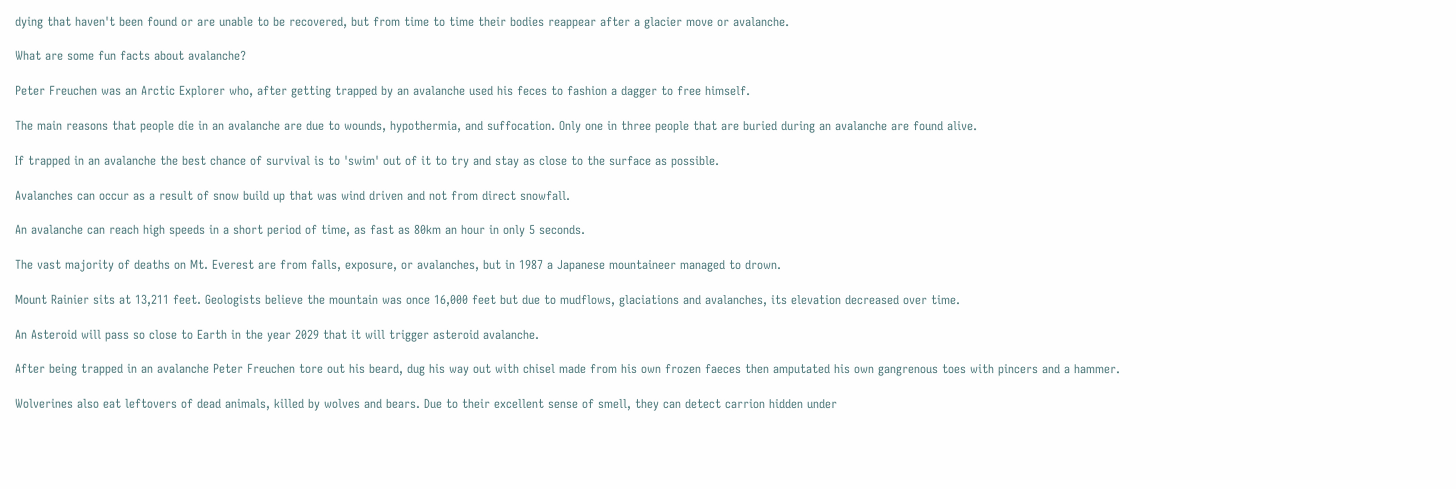dying that haven't been found or are unable to be recovered, but from time to time their bodies reappear after a glacier move or avalanche.

What are some fun facts about avalanche?

Peter Freuchen was an Arctic Explorer who, after getting trapped by an avalanche used his feces to fashion a dagger to free himself.

The main reasons that people die in an avalanche are due to wounds, hypothermia, and suffocation. Only one in three people that are buried during an avalanche are found alive.

If trapped in an avalanche the best chance of survival is to 'swim' out of it to try and stay as close to the surface as possible.

Avalanches can occur as a result of snow build up that was wind driven and not from direct snowfall.

An avalanche can reach high speeds in a short period of time, as fast as 80km an hour in only 5 seconds.

The vast majority of deaths on Mt. Everest are from falls, exposure, or avalanches, but in 1987 a Japanese mountaineer managed to drown.

Mount Rainier sits at 13,211 feet. Geologists believe the mountain was once 16,000 feet but due to mudflows, glaciations and avalanches, its elevation decreased over time.

An Asteroid will pass so close to Earth in the year 2029 that it will trigger asteroid avalanche.

After being trapped in an avalanche Peter Freuchen tore out his beard, dug his way out with chisel made from his own frozen faeces then amputated his own gangrenous toes with pincers and a hammer.

Wolverines also eat leftovers of dead animals, killed by wolves and bears. Due to their excellent sense of smell, they can detect carrion hidden under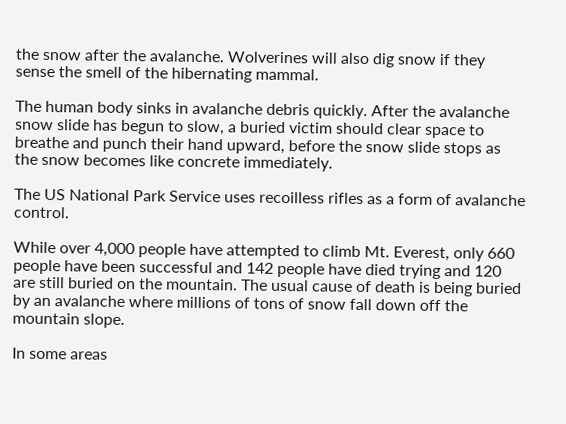the snow after the avalanche. Wolverines will also dig snow if they sense the smell of the hibernating mammal.

The human body sinks in avalanche debris quickly. After the avalanche snow slide has begun to slow, a buried victim should clear space to breathe and punch their hand upward, before the snow slide stops as the snow becomes like concrete immediately.

The US National Park Service uses recoilless rifles as a form of avalanche control.

While over 4,000 people have attempted to climb Mt. Everest, only 660 people have been successful and 142 people have died trying and 120 are still buried on the mountain. The usual cause of death is being buried by an avalanche where millions of tons of snow fall down off the mountain slope.

In some areas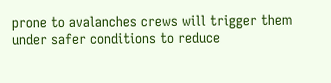prone to avalanches crews will trigger them under safer conditions to reduce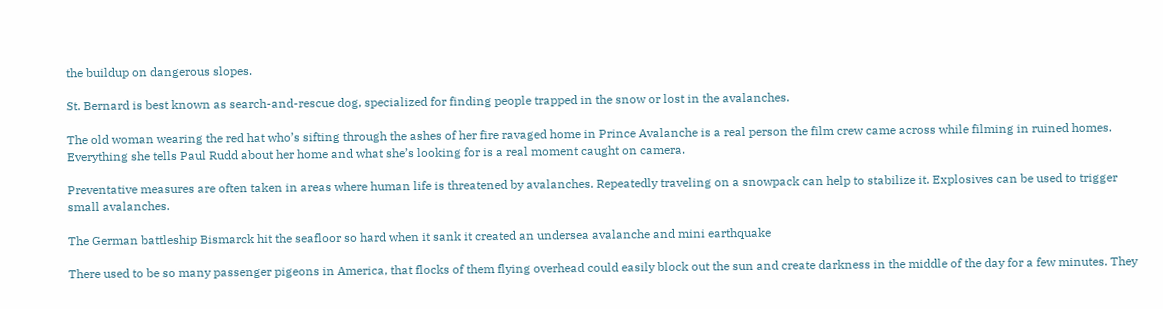the buildup on dangerous slopes.

St. Bernard is best known as search-and-rescue dog, specialized for finding people trapped in the snow or lost in the avalanches.

The old woman wearing the red hat who’s sifting through the ashes of her fire ravaged home in Prince Avalanche is a real person the film crew came across while filming in ruined homes. Everything she tells Paul Rudd about her home and what she’s looking for is a real moment caught on camera.

Preventative measures are often taken in areas where human life is threatened by avalanches. Repeatedly traveling on a snowpack can help to stabilize it. Explosives can be used to trigger small avalanches.

The German battleship Bismarck hit the seafloor so hard when it sank it created an undersea avalanche and mini earthquake

There used to be so many passenger pigeons in America, that flocks of them flying overhead could easily block out the sun and create darkness in the middle of the day for a few minutes. They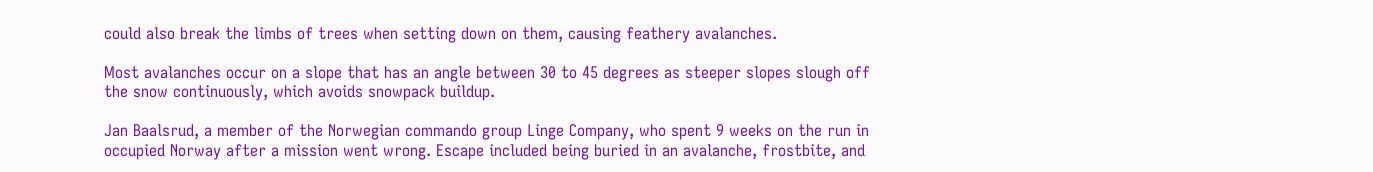could also break the limbs of trees when setting down on them, causing feathery avalanches.

Most avalanches occur on a slope that has an angle between 30 to 45 degrees as steeper slopes slough off the snow continuously, which avoids snowpack buildup.

Jan Baalsrud, a member of the Norwegian commando group Linge Company, who spent 9 weeks on the run in occupied Norway after a mission went wrong. Escape included being buried in an avalanche, frostbite, and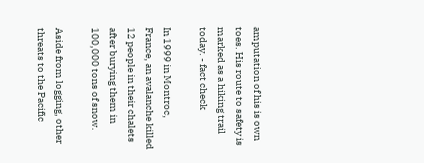amputation of his is own toes. His route to safety is marked as a hiking trail today. - fact check

In 1999 in Montroc, France, an avalanche killed 12 people in their chalets after burying them in 100,000 tons of snow.

Aside from logging, other threats to the Pacific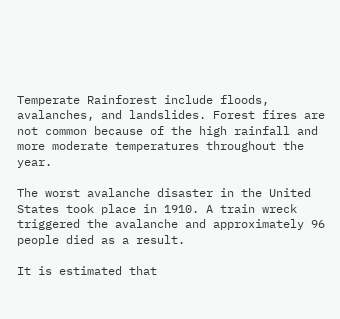Temperate Rainforest include floods, avalanches, and landslides. Forest fires are not common because of the high rainfall and more moderate temperatures throughout the year.

The worst avalanche disaster in the United States took place in 1910. A train wreck triggered the avalanche and approximately 96 people died as a result.

It is estimated that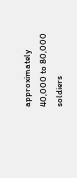approximately 40,000 to 80,000 soldiers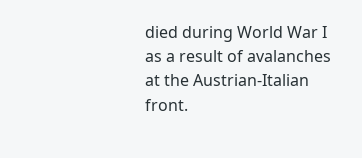died during World War I as a result of avalanches at the Austrian-Italian front.